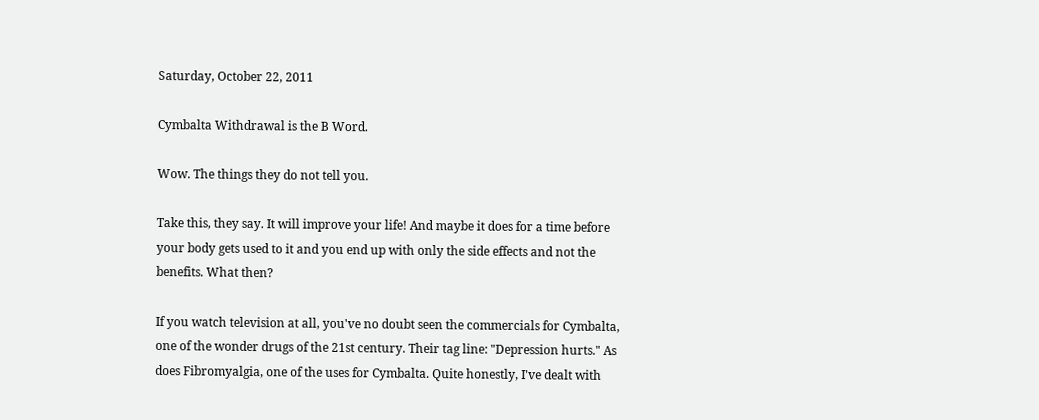Saturday, October 22, 2011

Cymbalta Withdrawal is the B Word.

Wow. The things they do not tell you.

Take this, they say. It will improve your life! And maybe it does for a time before your body gets used to it and you end up with only the side effects and not the benefits. What then?

If you watch television at all, you've no doubt seen the commercials for Cymbalta, one of the wonder drugs of the 21st century. Their tag line: "Depression hurts." As does Fibromyalgia, one of the uses for Cymbalta. Quite honestly, I've dealt with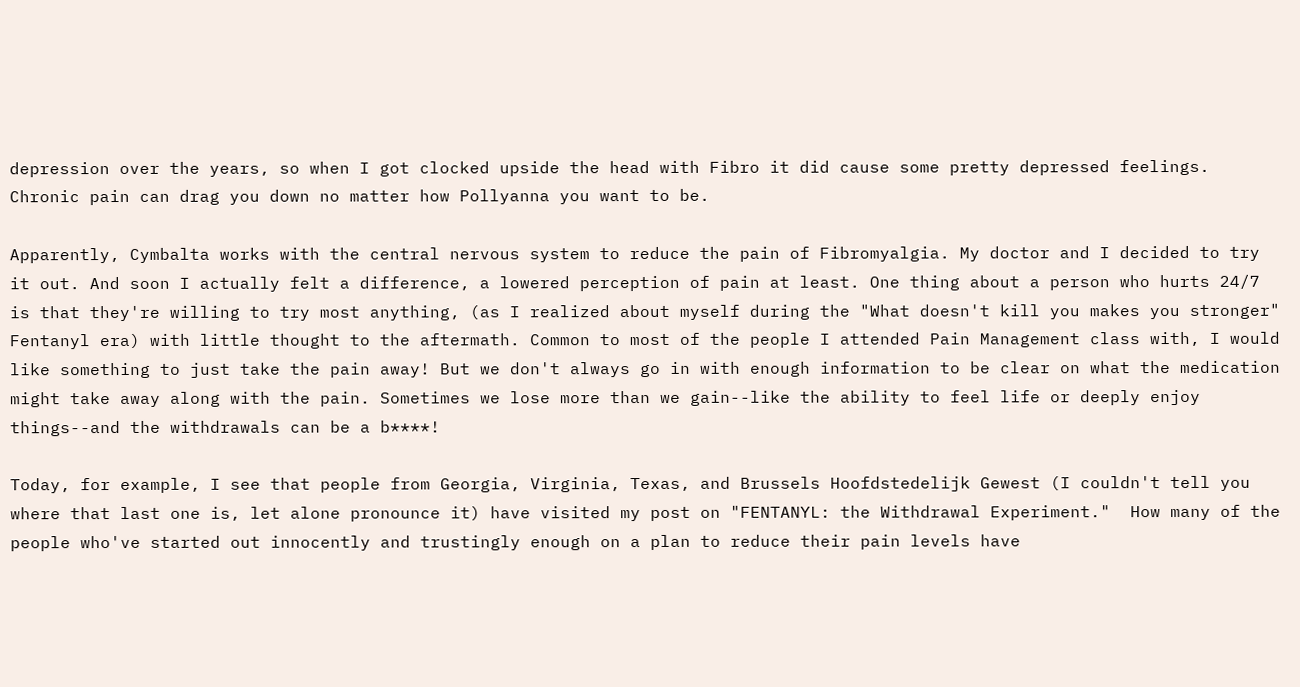depression over the years, so when I got clocked upside the head with Fibro it did cause some pretty depressed feelings. Chronic pain can drag you down no matter how Pollyanna you want to be.

Apparently, Cymbalta works with the central nervous system to reduce the pain of Fibromyalgia. My doctor and I decided to try it out. And soon I actually felt a difference, a lowered perception of pain at least. One thing about a person who hurts 24/7 is that they're willing to try most anything, (as I realized about myself during the "What doesn't kill you makes you stronger" Fentanyl era) with little thought to the aftermath. Common to most of the people I attended Pain Management class with, I would like something to just take the pain away! But we don't always go in with enough information to be clear on what the medication might take away along with the pain. Sometimes we lose more than we gain--like the ability to feel life or deeply enjoy things--and the withdrawals can be a b****!

Today, for example, I see that people from Georgia, Virginia, Texas, and Brussels Hoofdstedelijk Gewest (I couldn't tell you where that last one is, let alone pronounce it) have visited my post on "FENTANYL: the Withdrawal Experiment."  How many of the people who've started out innocently and trustingly enough on a plan to reduce their pain levels have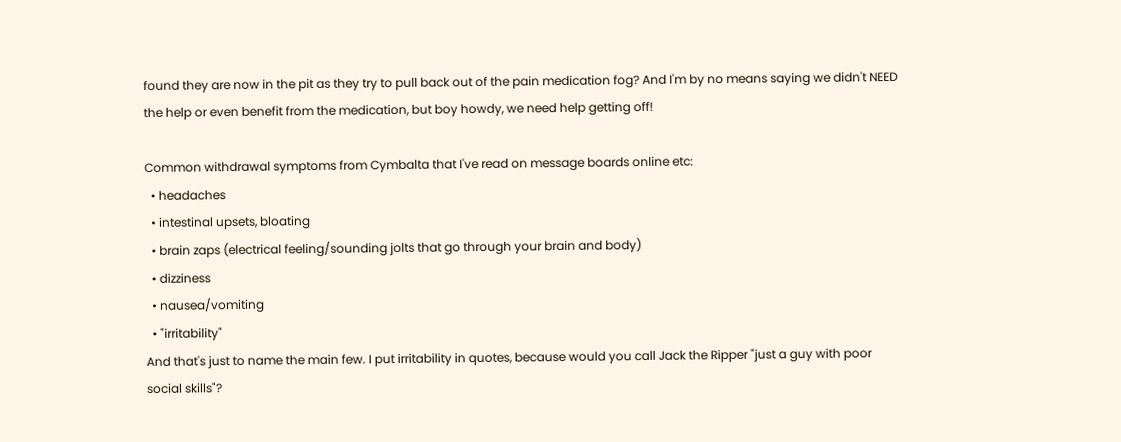found they are now in the pit as they try to pull back out of the pain medication fog? And I'm by no means saying we didn't NEED the help or even benefit from the medication, but boy howdy, we need help getting off!

Common withdrawal symptoms from Cymbalta that I've read on message boards online etc:
  • headaches
  • intestinal upsets, bloating
  • brain zaps (electrical feeling/sounding jolts that go through your brain and body)
  • dizziness
  • nausea/vomiting
  • "irritability"
And that's just to name the main few. I put irritability in quotes, because would you call Jack the Ripper "just a guy with poor social skills"?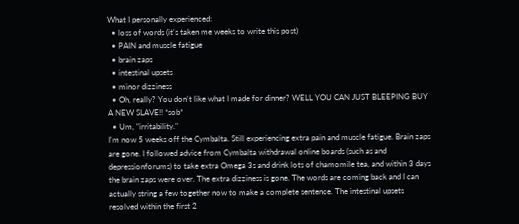What I personally experienced:
  • loss of words (it's taken me weeks to write this post)
  • PAIN and muscle fatigue
  • brain zaps
  • intestinal upsets
  • minor dizziness
  • Oh, really? You don't like what I made for dinner? WELL YOU CAN JUST BLEEPING BUY A NEW SLAVE!! *sob*
  • Um, "irritability."
I'm now 5 weeks off the Cymbalta. Still experiencing extra pain and muscle fatigue. Brain zaps are gone. I followed advice from Cymbalta withdrawal online boards (such as and depressionforums) to take extra Omega 3s and drink lots of chamomile tea, and within 3 days the brain zaps were over. The extra dizziness is gone. The words are coming back and I can actually string a few together now to make a complete sentence. The intestinal upsets resolved within the first 2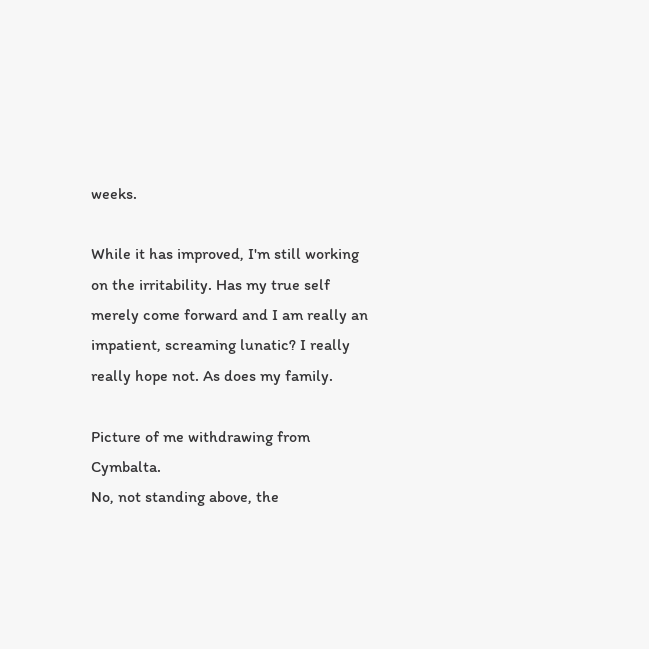weeks.

While it has improved, I'm still working on the irritability. Has my true self merely come forward and I am really an impatient, screaming lunatic? I really really hope not. As does my family.

Picture of me withdrawing from Cymbalta.
No, not standing above, the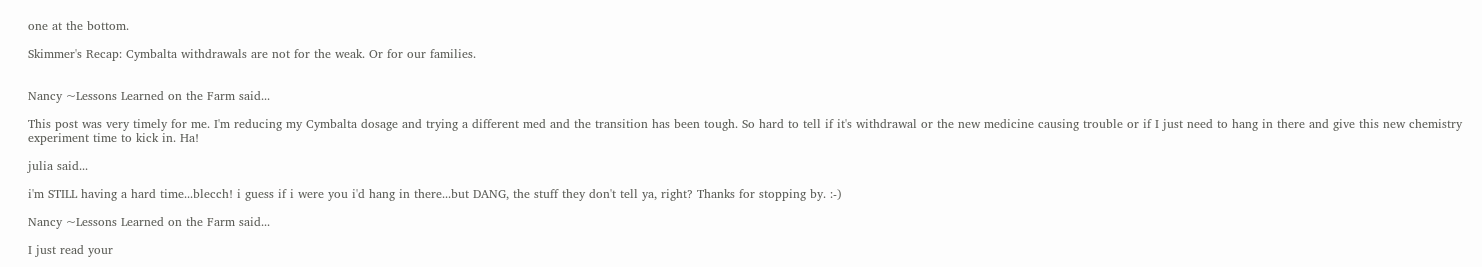one at the bottom.

Skimmer's Recap: Cymbalta withdrawals are not for the weak. Or for our families.


Nancy ~Lessons Learned on the Farm said...

This post was very timely for me. I'm reducing my Cymbalta dosage and trying a different med and the transition has been tough. So hard to tell if it's withdrawal or the new medicine causing trouble or if I just need to hang in there and give this new chemistry experiment time to kick in. Ha!

julia said...

i'm STILL having a hard time...blecch! i guess if i were you i'd hang in there...but DANG, the stuff they don't tell ya, right? Thanks for stopping by. :-)

Nancy ~Lessons Learned on the Farm said...

I just read your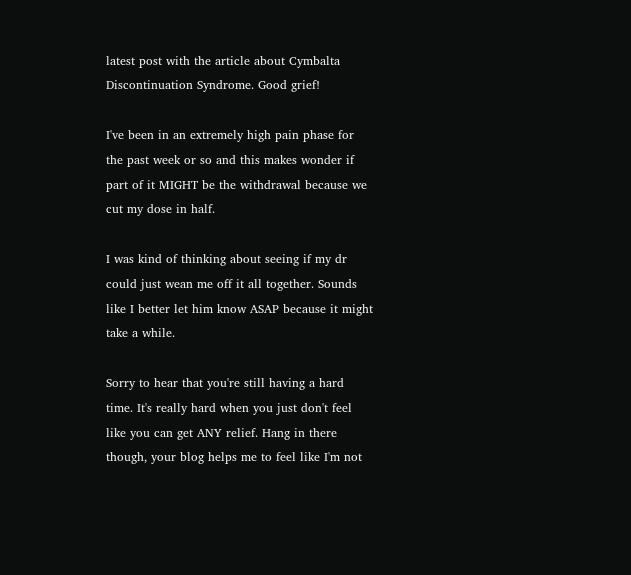latest post with the article about Cymbalta Discontinuation Syndrome. Good grief!

I've been in an extremely high pain phase for the past week or so and this makes wonder if part of it MIGHT be the withdrawal because we cut my dose in half.

I was kind of thinking about seeing if my dr could just wean me off it all together. Sounds like I better let him know ASAP because it might take a while.

Sorry to hear that you're still having a hard time. It's really hard when you just don't feel like you can get ANY relief. Hang in there though, your blog helps me to feel like I'm not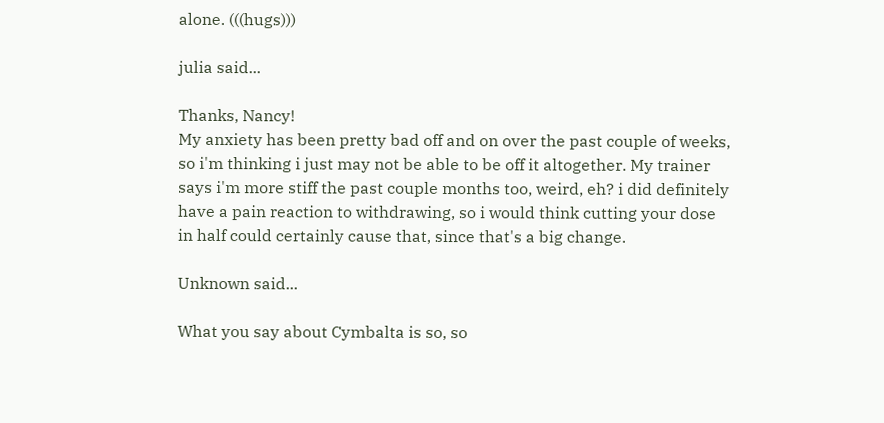alone. (((hugs)))

julia said...

Thanks, Nancy!
My anxiety has been pretty bad off and on over the past couple of weeks, so i'm thinking i just may not be able to be off it altogether. My trainer says i'm more stiff the past couple months too, weird, eh? i did definitely have a pain reaction to withdrawing, so i would think cutting your dose in half could certainly cause that, since that's a big change.

Unknown said...

What you say about Cymbalta is so, so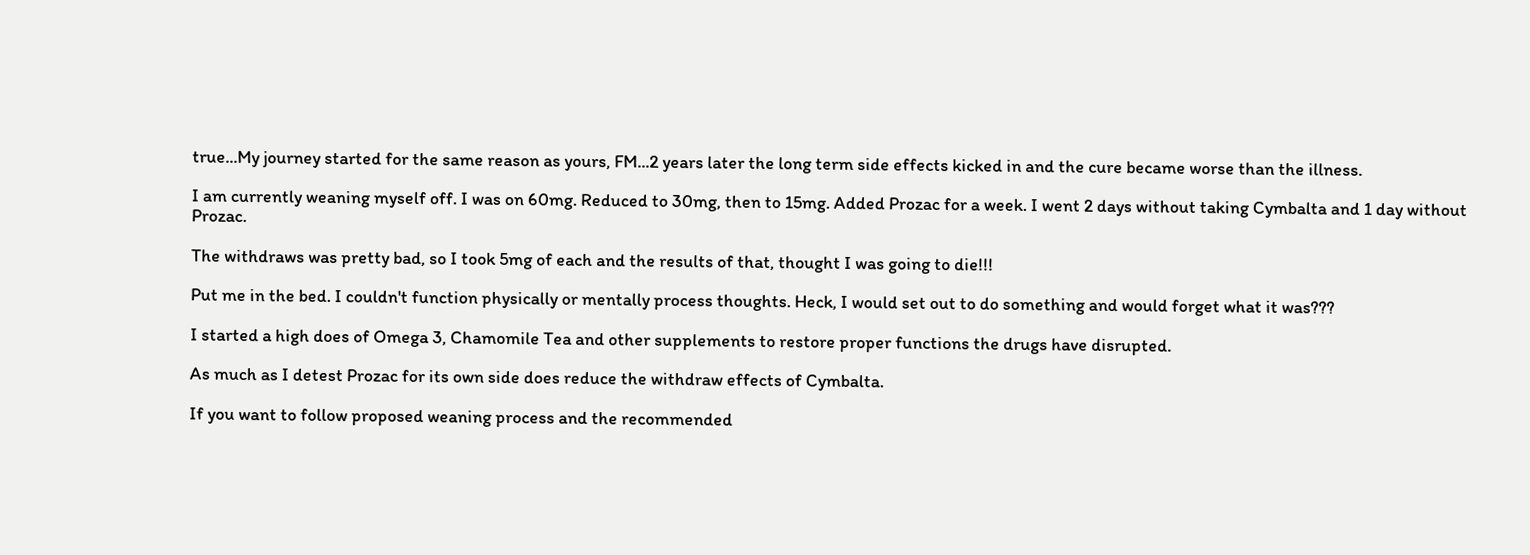true...My journey started for the same reason as yours, FM...2 years later the long term side effects kicked in and the cure became worse than the illness.

I am currently weaning myself off. I was on 60mg. Reduced to 30mg, then to 15mg. Added Prozac for a week. I went 2 days without taking Cymbalta and 1 day without Prozac.

The withdraws was pretty bad, so I took 5mg of each and the results of that, thought I was going to die!!!

Put me in the bed. I couldn't function physically or mentally process thoughts. Heck, I would set out to do something and would forget what it was???

I started a high does of Omega 3, Chamomile Tea and other supplements to restore proper functions the drugs have disrupted.

As much as I detest Prozac for its own side does reduce the withdraw effects of Cymbalta.

If you want to follow proposed weaning process and the recommended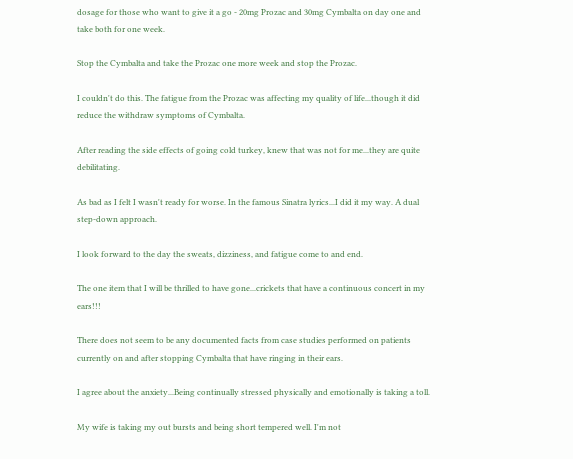dosage for those who want to give it a go - 20mg Prozac and 30mg Cymbalta on day one and take both for one week.

Stop the Cymbalta and take the Prozac one more week and stop the Prozac.

I couldn't do this. The fatigue from the Prozac was affecting my quality of life...though it did reduce the withdraw symptoms of Cymbalta.

After reading the side effects of going cold turkey, knew that was not for me...they are quite debilitating.

As bad as I felt I wasn't ready for worse. In the famous Sinatra lyrics...I did it my way. A dual step-down approach.

I look forward to the day the sweats, dizziness, and fatigue come to and end.

The one item that I will be thrilled to have gone...crickets that have a continuous concert in my ears!!!

There does not seem to be any documented facts from case studies performed on patients currently on and after stopping Cymbalta that have ringing in their ears.

I agree about the anxiety...Being continually stressed physically and emotionally is taking a toll.

My wife is taking my out bursts and being short tempered well. I'm not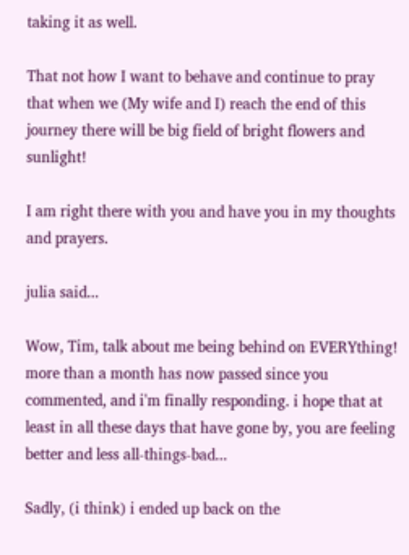taking it as well.

That not how I want to behave and continue to pray that when we (My wife and I) reach the end of this journey there will be big field of bright flowers and sunlight!

I am right there with you and have you in my thoughts and prayers.

julia said...

Wow, Tim, talk about me being behind on EVERYthing! more than a month has now passed since you commented, and i'm finally responding. i hope that at least in all these days that have gone by, you are feeling better and less all-things-bad...

Sadly, (i think) i ended up back on the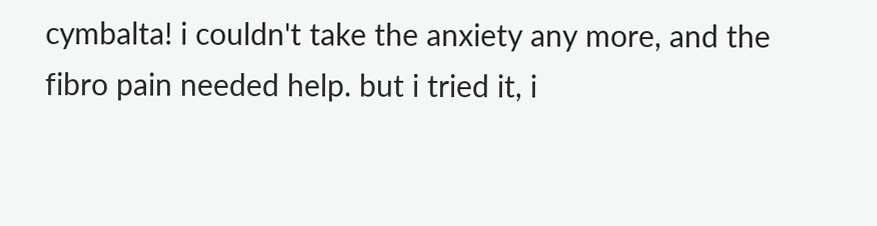cymbalta! i couldn't take the anxiety any more, and the fibro pain needed help. but i tried it, i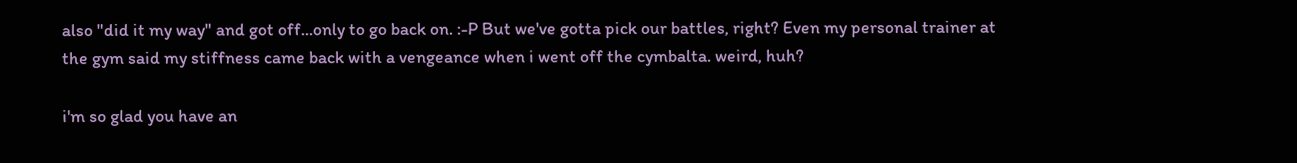also "did it my way" and got off...only to go back on. :-P But we've gotta pick our battles, right? Even my personal trainer at the gym said my stiffness came back with a vengeance when i went off the cymbalta. weird, huh?

i'm so glad you have an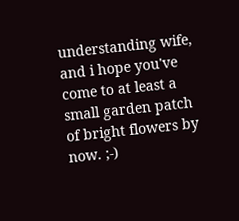understanding wife, and i hope you've come to at least a small garden patch of bright flowers by now. ;-)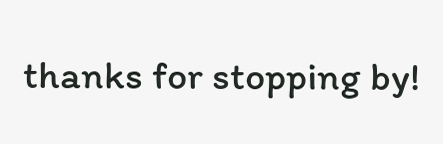thanks for stopping by!